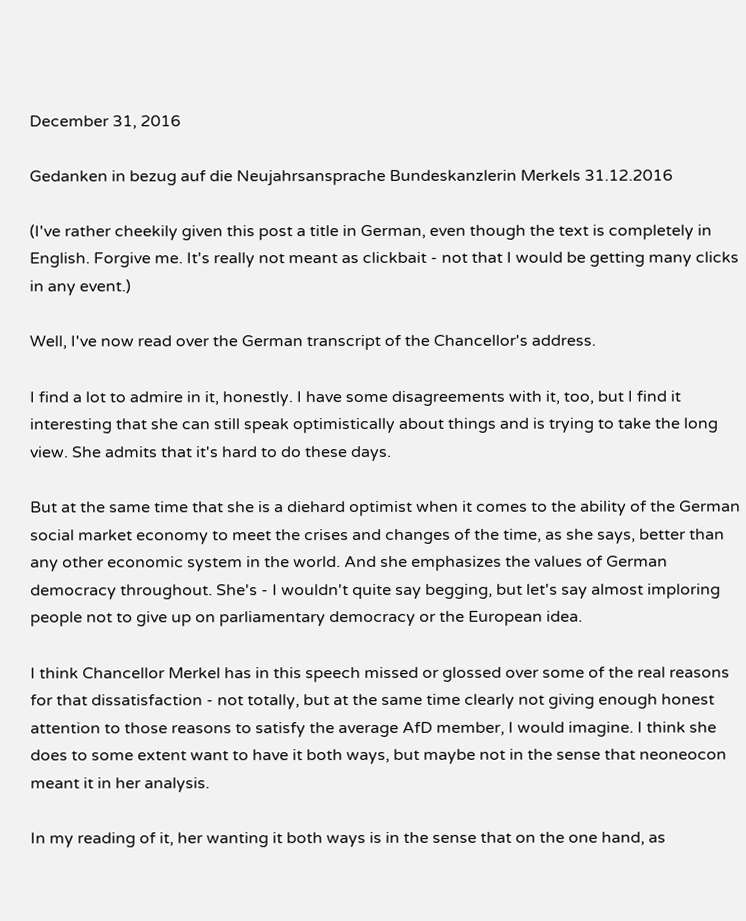December 31, 2016

Gedanken in bezug auf die Neujahrsansprache Bundeskanzlerin Merkels 31.12.2016

(I've rather cheekily given this post a title in German, even though the text is completely in English. Forgive me. It's really not meant as clickbait - not that I would be getting many clicks in any event.)

Well, I've now read over the German transcript of the Chancellor's address.

I find a lot to admire in it, honestly. I have some disagreements with it, too, but I find it interesting that she can still speak optimistically about things and is trying to take the long view. She admits that it's hard to do these days.

But at the same time that she is a diehard optimist when it comes to the ability of the German social market economy to meet the crises and changes of the time, as she says, better than any other economic system in the world. And she emphasizes the values of German democracy throughout. She's - I wouldn't quite say begging, but let's say almost imploring people not to give up on parliamentary democracy or the European idea.

I think Chancellor Merkel has in this speech missed or glossed over some of the real reasons for that dissatisfaction - not totally, but at the same time clearly not giving enough honest attention to those reasons to satisfy the average AfD member, I would imagine. I think she does to some extent want to have it both ways, but maybe not in the sense that neoneocon meant it in her analysis.

In my reading of it, her wanting it both ways is in the sense that on the one hand, as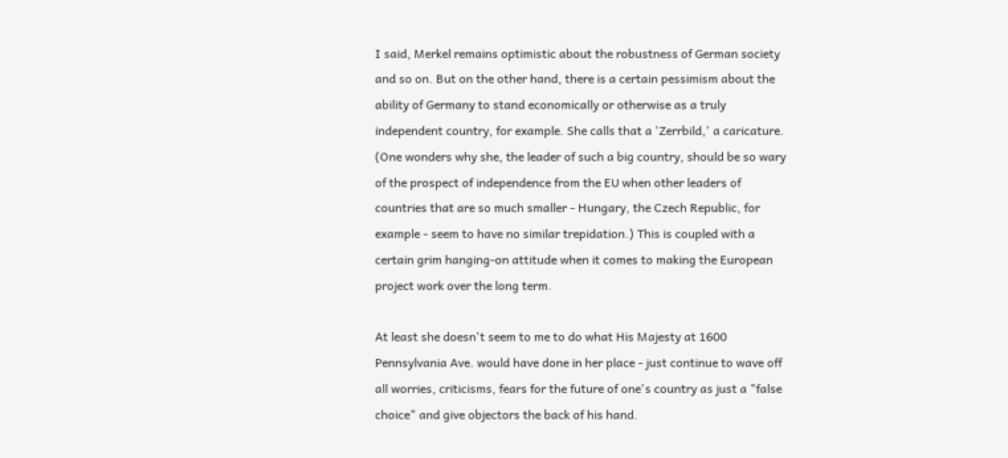I said, Merkel remains optimistic about the robustness of German society and so on. But on the other hand, there is a certain pessimism about the ability of Germany to stand economically or otherwise as a truly independent country, for example. She calls that a 'Zerrbild,' a caricature. (One wonders why she, the leader of such a big country, should be so wary of the prospect of independence from the EU when other leaders of countries that are so much smaller - Hungary, the Czech Republic, for example - seem to have no similar trepidation.) This is coupled with a certain grim hanging-on attitude when it comes to making the European project work over the long term.

At least she doesn't seem to me to do what His Majesty at 1600 Pennsylvania Ave. would have done in her place - just continue to wave off all worries, criticisms, fears for the future of one's country as just a "false choice" and give objectors the back of his hand.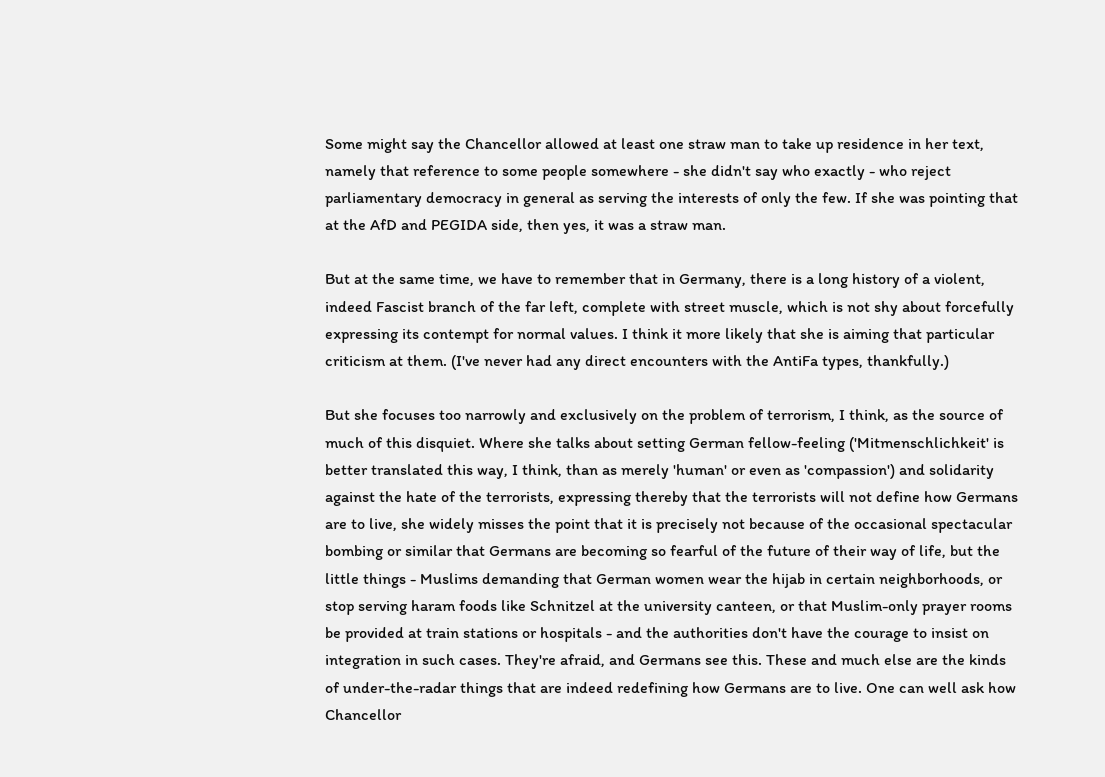Some might say the Chancellor allowed at least one straw man to take up residence in her text, namely that reference to some people somewhere - she didn't say who exactly - who reject parliamentary democracy in general as serving the interests of only the few. If she was pointing that at the AfD and PEGIDA side, then yes, it was a straw man.

But at the same time, we have to remember that in Germany, there is a long history of a violent, indeed Fascist branch of the far left, complete with street muscle, which is not shy about forcefully expressing its contempt for normal values. I think it more likely that she is aiming that particular criticism at them. (I've never had any direct encounters with the AntiFa types, thankfully.)

But she focuses too narrowly and exclusively on the problem of terrorism, I think, as the source of much of this disquiet. Where she talks about setting German fellow-feeling ('Mitmenschlichkeit' is better translated this way, I think, than as merely 'human' or even as 'compassion') and solidarity against the hate of the terrorists, expressing thereby that the terrorists will not define how Germans are to live, she widely misses the point that it is precisely not because of the occasional spectacular bombing or similar that Germans are becoming so fearful of the future of their way of life, but the little things - Muslims demanding that German women wear the hijab in certain neighborhoods, or stop serving haram foods like Schnitzel at the university canteen, or that Muslim-only prayer rooms be provided at train stations or hospitals - and the authorities don't have the courage to insist on integration in such cases. They're afraid, and Germans see this. These and much else are the kinds of under-the-radar things that are indeed redefining how Germans are to live. One can well ask how Chancellor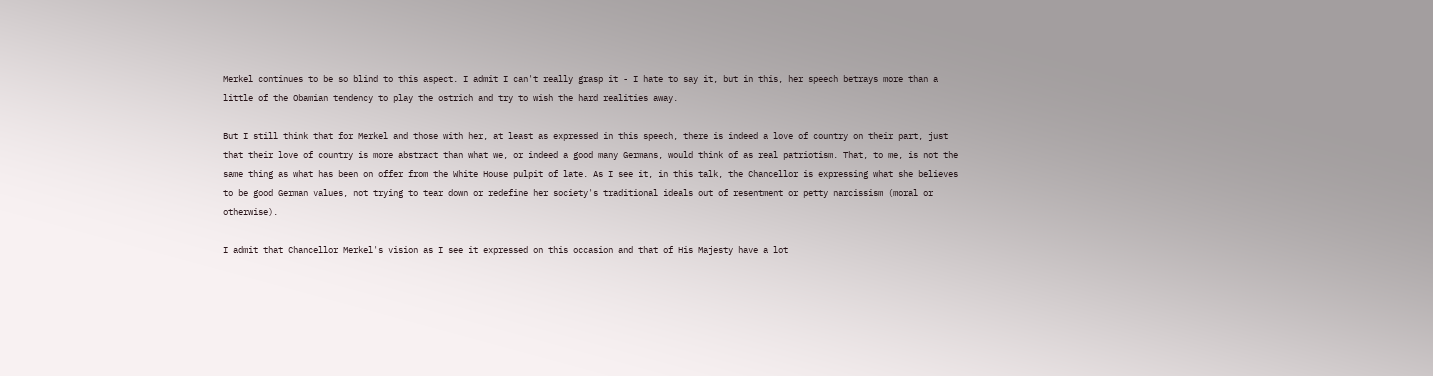Merkel continues to be so blind to this aspect. I admit I can't really grasp it - I hate to say it, but in this, her speech betrays more than a little of the Obamian tendency to play the ostrich and try to wish the hard realities away.

But I still think that for Merkel and those with her, at least as expressed in this speech, there is indeed a love of country on their part, just that their love of country is more abstract than what we, or indeed a good many Germans, would think of as real patriotism. That, to me, is not the same thing as what has been on offer from the White House pulpit of late. As I see it, in this talk, the Chancellor is expressing what she believes to be good German values, not trying to tear down or redefine her society's traditional ideals out of resentment or petty narcissism (moral or otherwise).

I admit that Chancellor Merkel's vision as I see it expressed on this occasion and that of His Majesty have a lot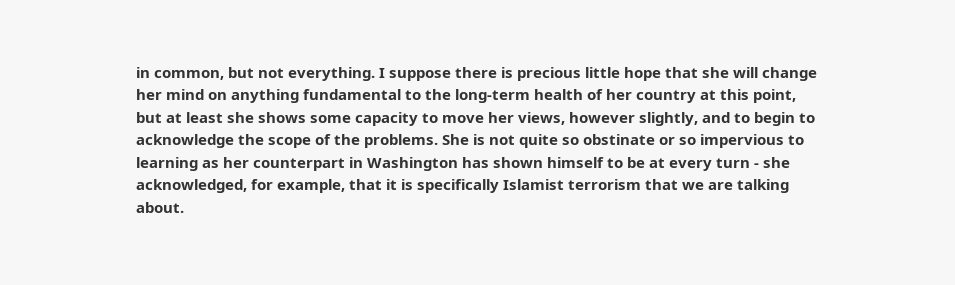in common, but not everything. I suppose there is precious little hope that she will change her mind on anything fundamental to the long-term health of her country at this point, but at least she shows some capacity to move her views, however slightly, and to begin to acknowledge the scope of the problems. She is not quite so obstinate or so impervious to learning as her counterpart in Washington has shown himself to be at every turn - she acknowledged, for example, that it is specifically Islamist terrorism that we are talking about.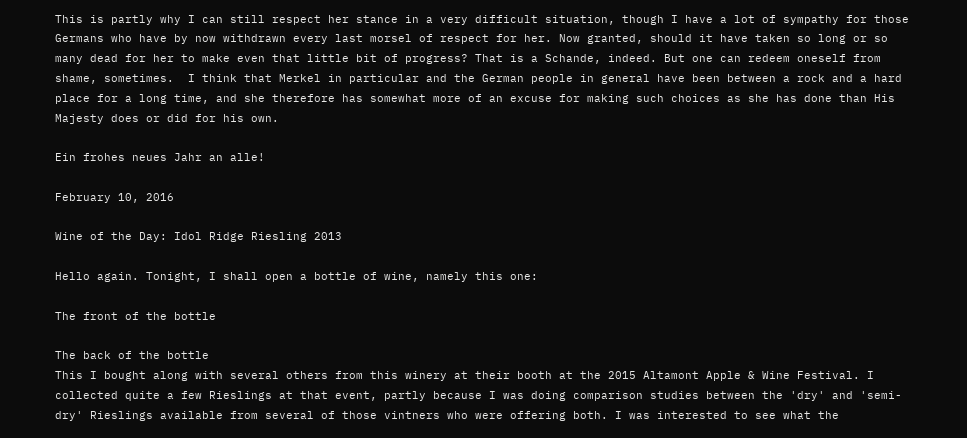This is partly why I can still respect her stance in a very difficult situation, though I have a lot of sympathy for those Germans who have by now withdrawn every last morsel of respect for her. Now granted, should it have taken so long or so many dead for her to make even that little bit of progress? That is a Schande, indeed. But one can redeem oneself from shame, sometimes.  I think that Merkel in particular and the German people in general have been between a rock and a hard place for a long time, and she therefore has somewhat more of an excuse for making such choices as she has done than His Majesty does or did for his own.

Ein frohes neues Jahr an alle!

February 10, 2016

Wine of the Day: Idol Ridge Riesling 2013

Hello again. Tonight, I shall open a bottle of wine, namely this one:

The front of the bottle

The back of the bottle
This I bought along with several others from this winery at their booth at the 2015 Altamont Apple & Wine Festival. I collected quite a few Rieslings at that event, partly because I was doing comparison studies between the 'dry' and 'semi-dry' Rieslings available from several of those vintners who were offering both. I was interested to see what the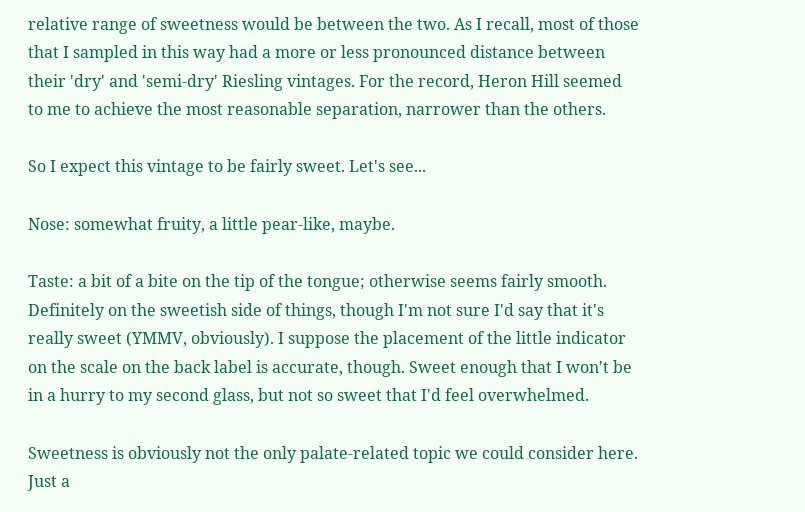relative range of sweetness would be between the two. As I recall, most of those that I sampled in this way had a more or less pronounced distance between their 'dry' and 'semi-dry' Riesling vintages. For the record, Heron Hill seemed to me to achieve the most reasonable separation, narrower than the others.

So I expect this vintage to be fairly sweet. Let's see...

Nose: somewhat fruity, a little pear-like, maybe.

Taste: a bit of a bite on the tip of the tongue; otherwise seems fairly smooth. Definitely on the sweetish side of things, though I'm not sure I'd say that it's really sweet (YMMV, obviously). I suppose the placement of the little indicator on the scale on the back label is accurate, though. Sweet enough that I won't be in a hurry to my second glass, but not so sweet that I'd feel overwhelmed.

Sweetness is obviously not the only palate-related topic we could consider here. Just a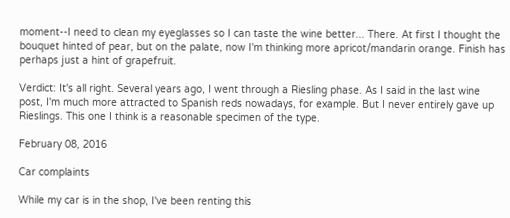moment--I need to clean my eyeglasses so I can taste the wine better... There. At first I thought the bouquet hinted of pear, but on the palate, now I'm thinking more apricot/mandarin orange. Finish has perhaps just a hint of grapefruit.

Verdict: It's all right. Several years ago, I went through a Riesling phase. As I said in the last wine post, I'm much more attracted to Spanish reds nowadays, for example. But I never entirely gave up Rieslings. This one I think is a reasonable specimen of the type.

February 08, 2016

Car complaints

While my car is in the shop, I've been renting this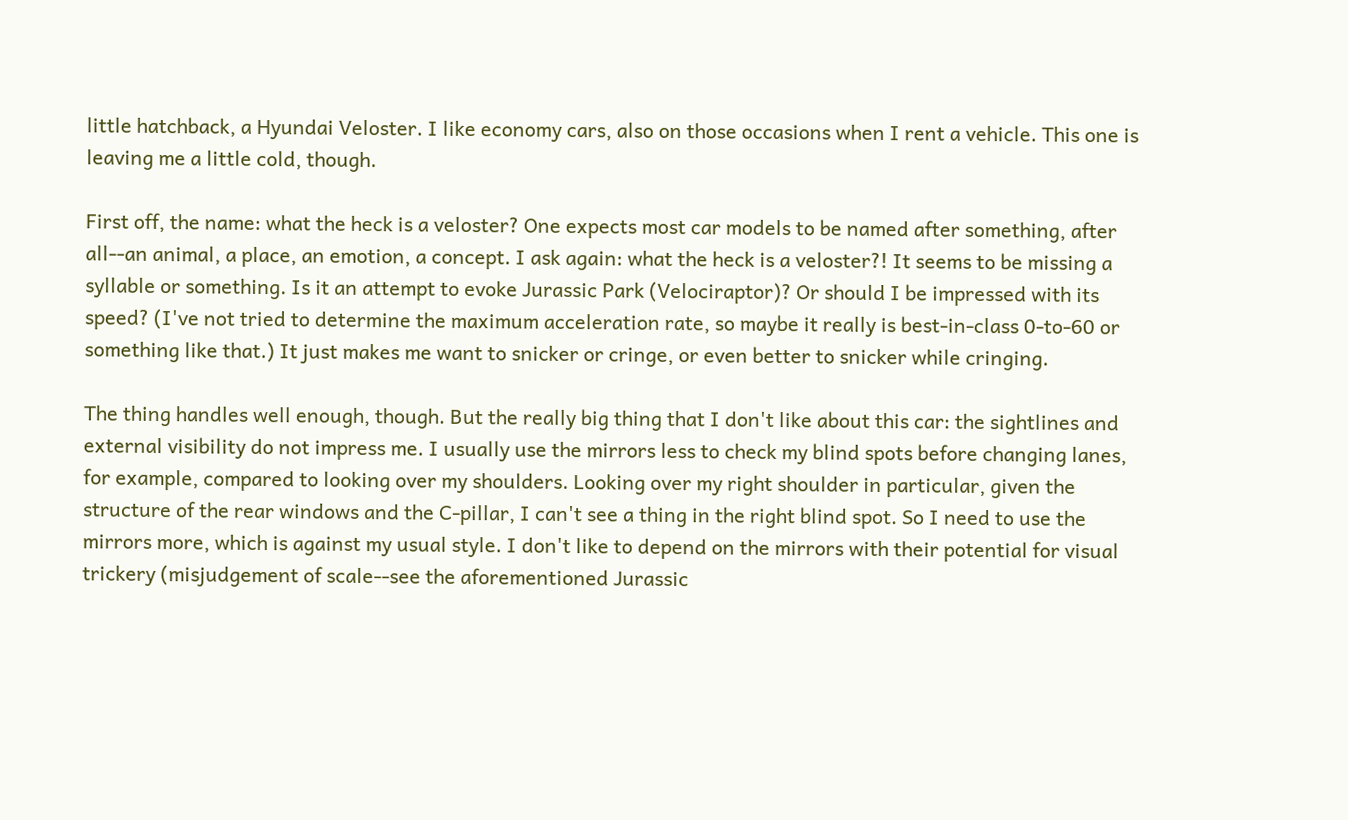little hatchback, a Hyundai Veloster. I like economy cars, also on those occasions when I rent a vehicle. This one is leaving me a little cold, though.

First off, the name: what the heck is a veloster? One expects most car models to be named after something, after all--an animal, a place, an emotion, a concept. I ask again: what the heck is a veloster?! It seems to be missing a syllable or something. Is it an attempt to evoke Jurassic Park (Velociraptor)? Or should I be impressed with its speed? (I've not tried to determine the maximum acceleration rate, so maybe it really is best-in-class 0-to-60 or something like that.) It just makes me want to snicker or cringe, or even better to snicker while cringing.

The thing handles well enough, though. But the really big thing that I don't like about this car: the sightlines and external visibility do not impress me. I usually use the mirrors less to check my blind spots before changing lanes, for example, compared to looking over my shoulders. Looking over my right shoulder in particular, given the structure of the rear windows and the C-pillar, I can't see a thing in the right blind spot. So I need to use the mirrors more, which is against my usual style. I don't like to depend on the mirrors with their potential for visual trickery (misjudgement of scale--see the aforementioned Jurassic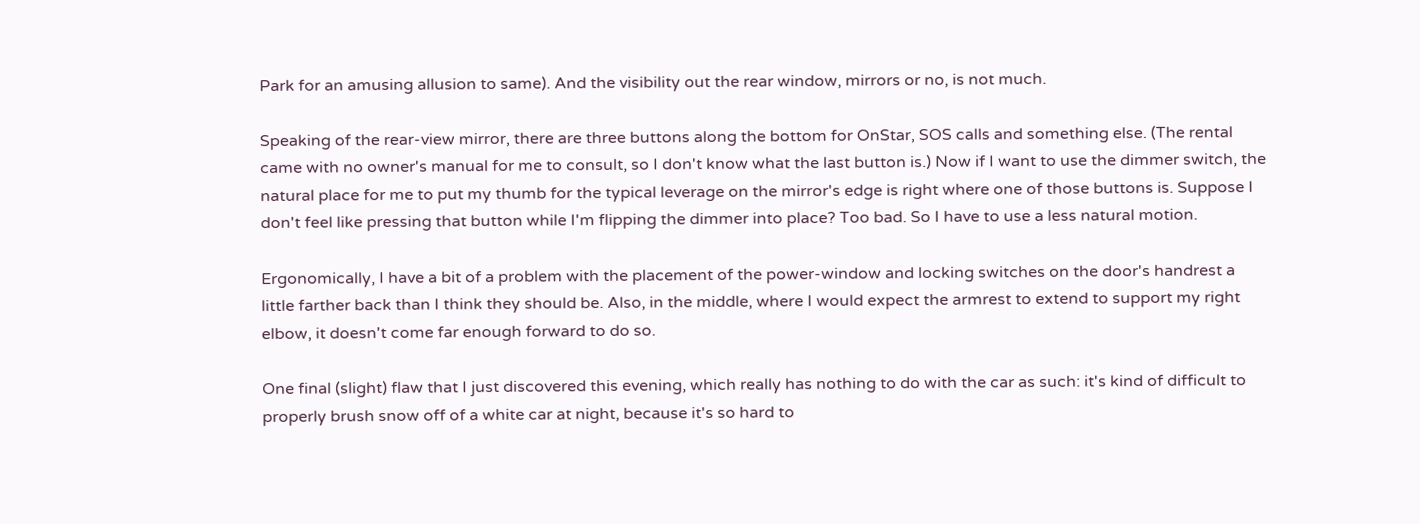Park for an amusing allusion to same). And the visibility out the rear window, mirrors or no, is not much.

Speaking of the rear-view mirror, there are three buttons along the bottom for OnStar, SOS calls and something else. (The rental came with no owner's manual for me to consult, so I don't know what the last button is.) Now if I want to use the dimmer switch, the natural place for me to put my thumb for the typical leverage on the mirror's edge is right where one of those buttons is. Suppose I don't feel like pressing that button while I'm flipping the dimmer into place? Too bad. So I have to use a less natural motion.

Ergonomically, I have a bit of a problem with the placement of the power-window and locking switches on the door's handrest a little farther back than I think they should be. Also, in the middle, where I would expect the armrest to extend to support my right elbow, it doesn't come far enough forward to do so.

One final (slight) flaw that I just discovered this evening, which really has nothing to do with the car as such: it's kind of difficult to properly brush snow off of a white car at night, because it's so hard to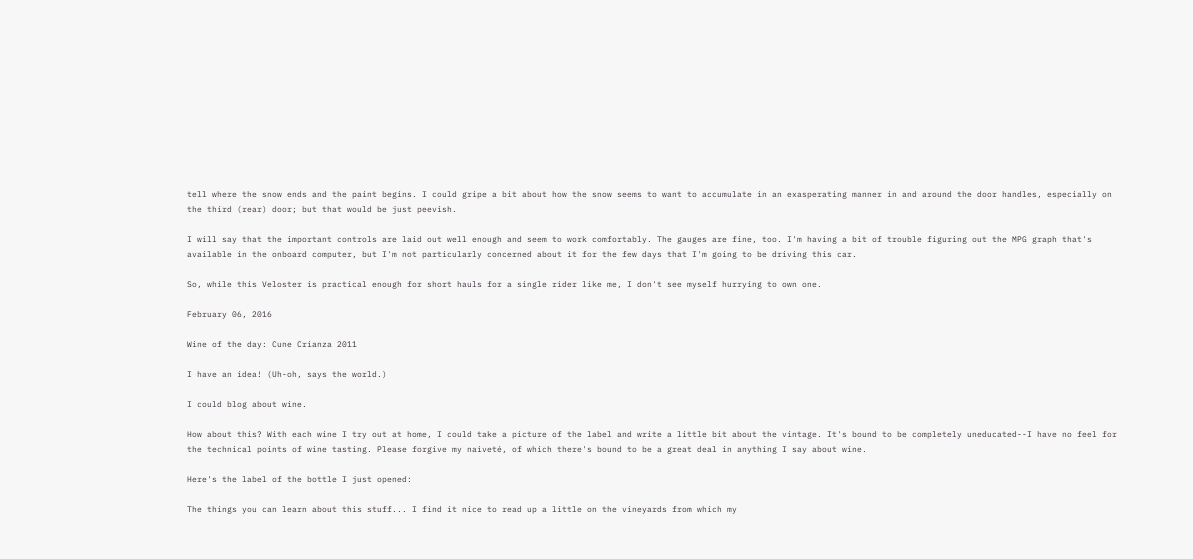tell where the snow ends and the paint begins. I could gripe a bit about how the snow seems to want to accumulate in an exasperating manner in and around the door handles, especially on the third (rear) door; but that would be just peevish.

I will say that the important controls are laid out well enough and seem to work comfortably. The gauges are fine, too. I'm having a bit of trouble figuring out the MPG graph that's available in the onboard computer, but I'm not particularly concerned about it for the few days that I'm going to be driving this car.

So, while this Veloster is practical enough for short hauls for a single rider like me, I don't see myself hurrying to own one.

February 06, 2016

Wine of the day: Cune Crianza 2011

I have an idea! (Uh-oh, says the world.)

I could blog about wine.

How about this? With each wine I try out at home, I could take a picture of the label and write a little bit about the vintage. It's bound to be completely uneducated--I have no feel for the technical points of wine tasting. Please forgive my naiveté, of which there's bound to be a great deal in anything I say about wine.

Here's the label of the bottle I just opened:

The things you can learn about this stuff... I find it nice to read up a little on the vineyards from which my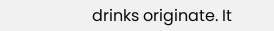drinks originate. It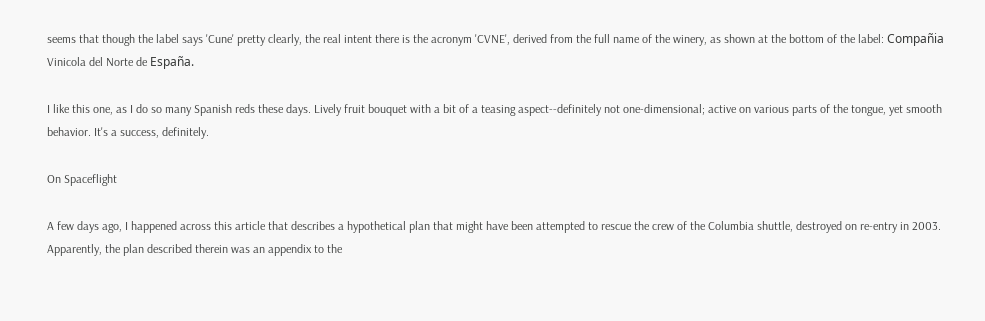seems that though the label says 'Cune' pretty clearly, the real intent there is the acronym 'CVNE', derived from the full name of the winery, as shown at the bottom of the label: Compañia Vinicola del Norte de España.

I like this one, as I do so many Spanish reds these days. Lively fruit bouquet with a bit of a teasing aspect--definitely not one-dimensional; active on various parts of the tongue, yet smooth behavior. It's a success, definitely.

On Spaceflight

A few days ago, I happened across this article that describes a hypothetical plan that might have been attempted to rescue the crew of the Columbia shuttle, destroyed on re-entry in 2003. Apparently, the plan described therein was an appendix to the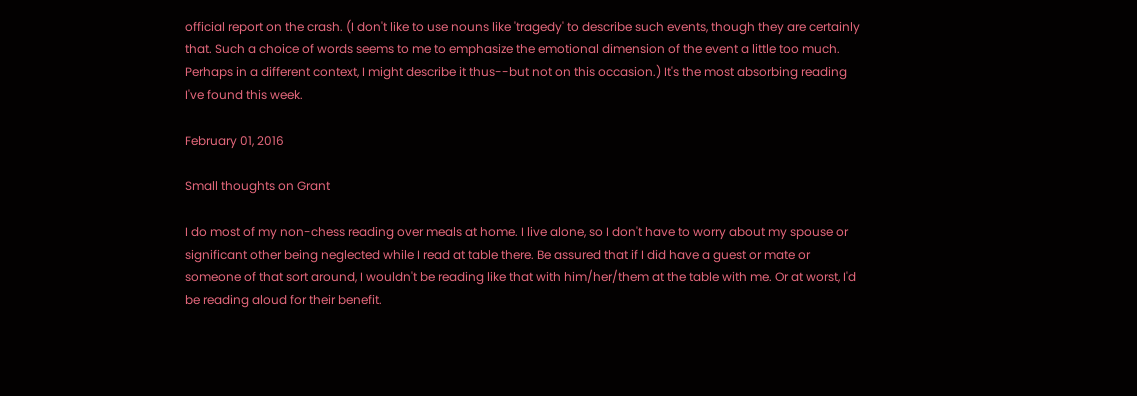official report on the crash. (I don't like to use nouns like 'tragedy' to describe such events, though they are certainly that. Such a choice of words seems to me to emphasize the emotional dimension of the event a little too much. Perhaps in a different context, I might describe it thus--but not on this occasion.) It's the most absorbing reading I've found this week.

February 01, 2016

Small thoughts on Grant

I do most of my non-chess reading over meals at home. I live alone, so I don't have to worry about my spouse or significant other being neglected while I read at table there. Be assured that if I did have a guest or mate or someone of that sort around, I wouldn't be reading like that with him/her/them at the table with me. Or at worst, I'd be reading aloud for their benefit.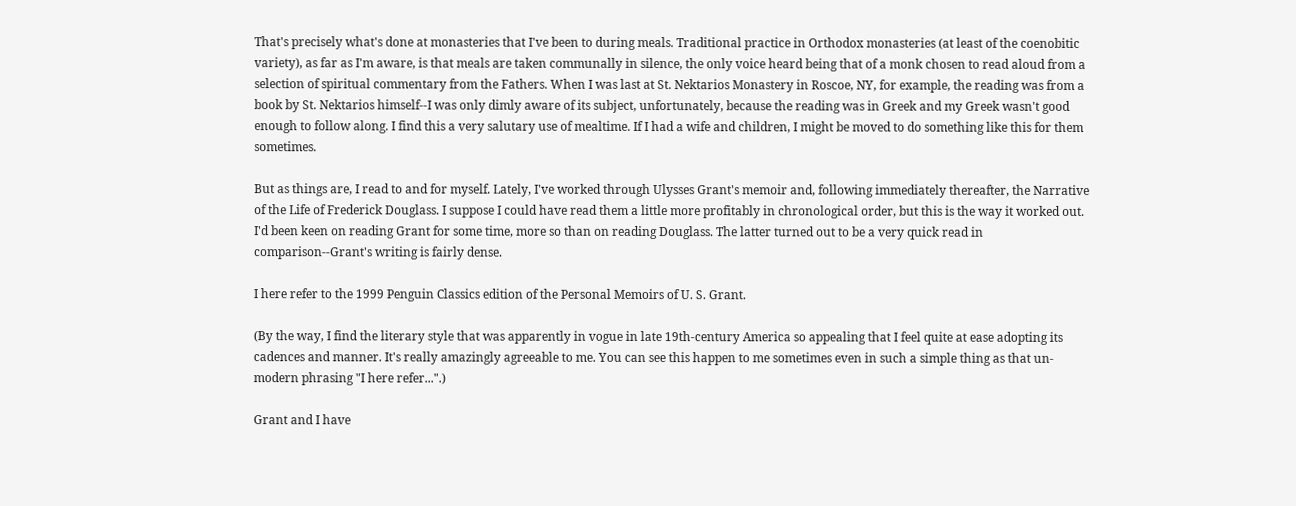That's precisely what's done at monasteries that I've been to during meals. Traditional practice in Orthodox monasteries (at least of the coenobitic variety), as far as I'm aware, is that meals are taken communally in silence, the only voice heard being that of a monk chosen to read aloud from a selection of spiritual commentary from the Fathers. When I was last at St. Nektarios Monastery in Roscoe, NY, for example, the reading was from a book by St. Nektarios himself--I was only dimly aware of its subject, unfortunately, because the reading was in Greek and my Greek wasn't good enough to follow along. I find this a very salutary use of mealtime. If I had a wife and children, I might be moved to do something like this for them sometimes.

But as things are, I read to and for myself. Lately, I've worked through Ulysses Grant's memoir and, following immediately thereafter, the Narrative of the Life of Frederick Douglass. I suppose I could have read them a little more profitably in chronological order, but this is the way it worked out. I'd been keen on reading Grant for some time, more so than on reading Douglass. The latter turned out to be a very quick read in comparison--Grant's writing is fairly dense.

I here refer to the 1999 Penguin Classics edition of the Personal Memoirs of U. S. Grant.

(By the way, I find the literary style that was apparently in vogue in late 19th-century America so appealing that I feel quite at ease adopting its cadences and manner. It's really amazingly agreeable to me. You can see this happen to me sometimes even in such a simple thing as that un-modern phrasing "I here refer...".)

Grant and I have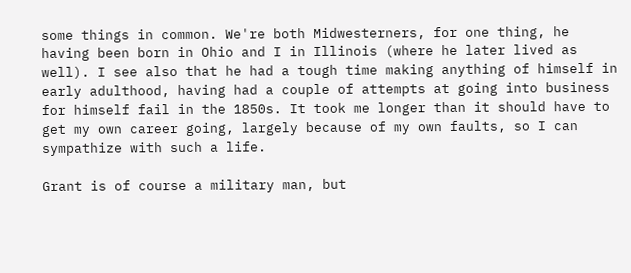some things in common. We're both Midwesterners, for one thing, he having been born in Ohio and I in Illinois (where he later lived as well). I see also that he had a tough time making anything of himself in early adulthood, having had a couple of attempts at going into business for himself fail in the 1850s. It took me longer than it should have to get my own career going, largely because of my own faults, so I can sympathize with such a life.

Grant is of course a military man, but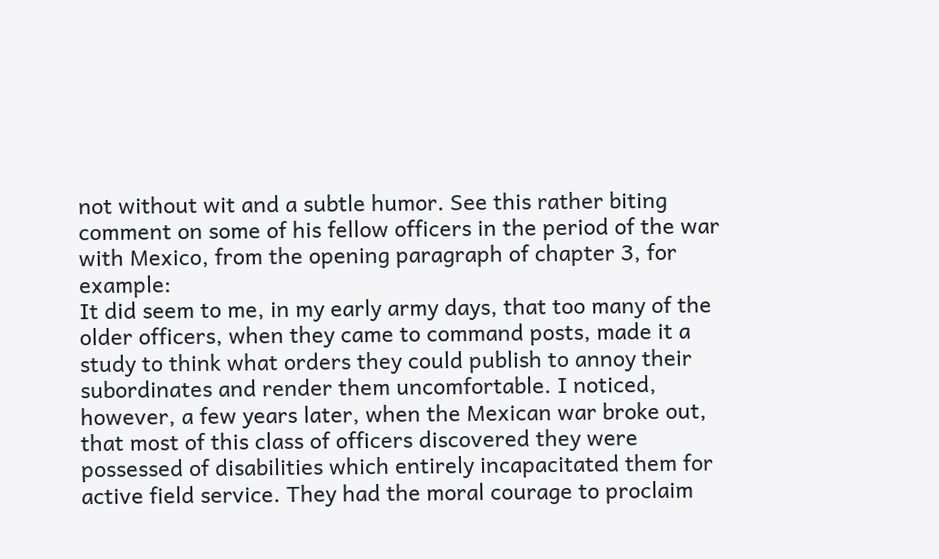not without wit and a subtle humor. See this rather biting comment on some of his fellow officers in the period of the war with Mexico, from the opening paragraph of chapter 3, for example:
It did seem to me, in my early army days, that too many of the older officers, when they came to command posts, made it a study to think what orders they could publish to annoy their subordinates and render them uncomfortable. I noticed, however, a few years later, when the Mexican war broke out, that most of this class of officers discovered they were possessed of disabilities which entirely incapacitated them for active field service. They had the moral courage to proclaim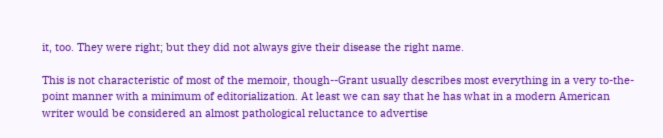it, too. They were right; but they did not always give their disease the right name.

This is not characteristic of most of the memoir, though--Grant usually describes most everything in a very to-the-point manner with a minimum of editorialization. At least we can say that he has what in a modern American writer would be considered an almost pathological reluctance to advertise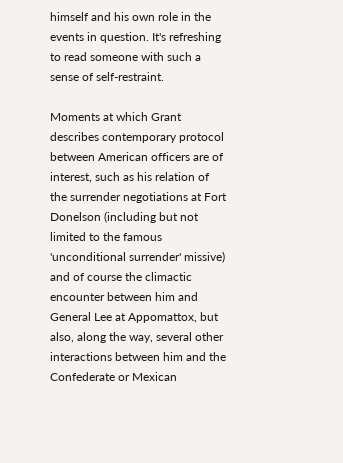himself and his own role in the events in question. It's refreshing to read someone with such a sense of self-restraint.

Moments at which Grant describes contemporary protocol between American officers are of interest, such as his relation of the surrender negotiations at Fort Donelson (including but not limited to the famous 'unconditional surrender' missive) and of course the climactic encounter between him and General Lee at Appomattox, but also, along the way, several other interactions between him and the Confederate or Mexican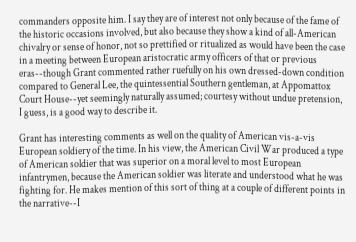commanders opposite him. I say they are of interest not only because of the fame of the historic occasions involved, but also because they show a kind of all-American chivalry or sense of honor, not so prettified or ritualized as would have been the case in a meeting between European aristocratic army officers of that or previous eras--though Grant commented rather ruefully on his own dressed-down condition compared to General Lee, the quintessential Southern gentleman, at Appomattox Court House--yet seemingly naturally assumed; courtesy without undue pretension, I guess, is a good way to describe it.

Grant has interesting comments as well on the quality of American vis-a-vis European soldiery of the time. In his view, the American Civil War produced a type of American soldier that was superior on a moral level to most European infantrymen, because the American soldier was literate and understood what he was fighting for. He makes mention of this sort of thing at a couple of different points in the narrative--I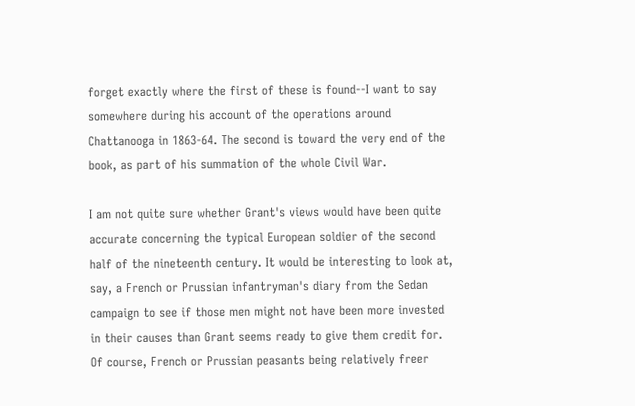forget exactly where the first of these is found--I want to say somewhere during his account of the operations around Chattanooga in 1863-64. The second is toward the very end of the book, as part of his summation of the whole Civil War.

I am not quite sure whether Grant's views would have been quite accurate concerning the typical European soldier of the second half of the nineteenth century. It would be interesting to look at, say, a French or Prussian infantryman's diary from the Sedan campaign to see if those men might not have been more invested in their causes than Grant seems ready to give them credit for. Of course, French or Prussian peasants being relatively freer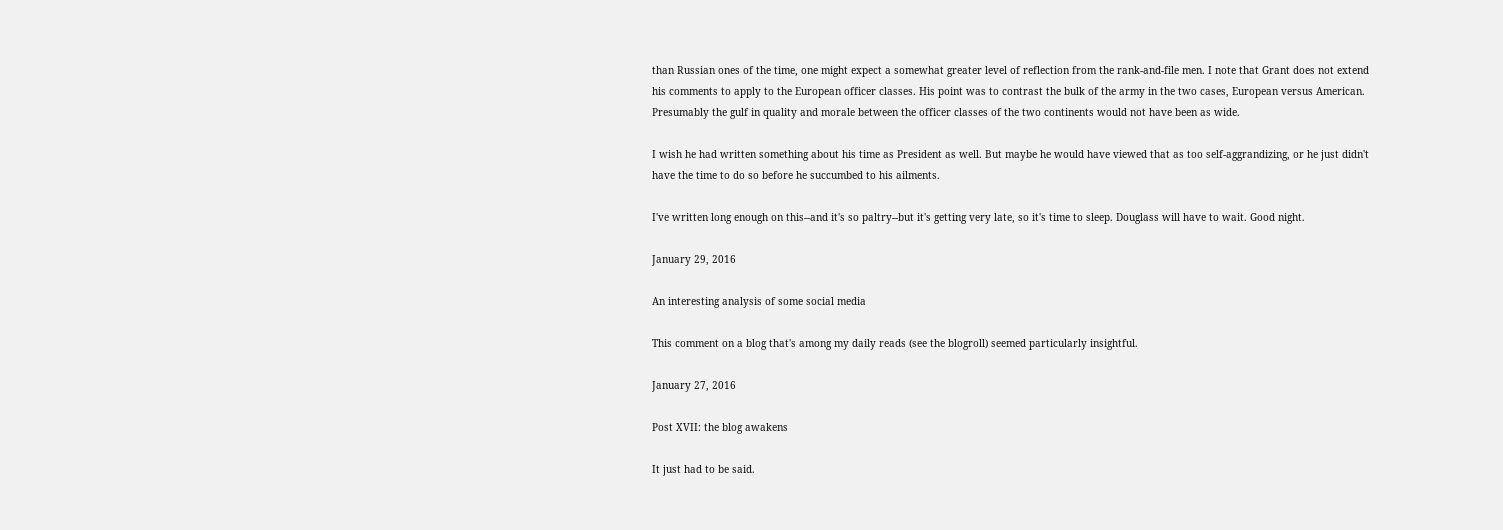than Russian ones of the time, one might expect a somewhat greater level of reflection from the rank-and-file men. I note that Grant does not extend his comments to apply to the European officer classes. His point was to contrast the bulk of the army in the two cases, European versus American. Presumably the gulf in quality and morale between the officer classes of the two continents would not have been as wide.

I wish he had written something about his time as President as well. But maybe he would have viewed that as too self-aggrandizing, or he just didn't have the time to do so before he succumbed to his ailments.

I've written long enough on this--and it's so paltry--but it's getting very late, so it's time to sleep. Douglass will have to wait. Good night.

January 29, 2016

An interesting analysis of some social media

This comment on a blog that's among my daily reads (see the blogroll) seemed particularly insightful.

January 27, 2016

Post XVII: the blog awakens

It just had to be said.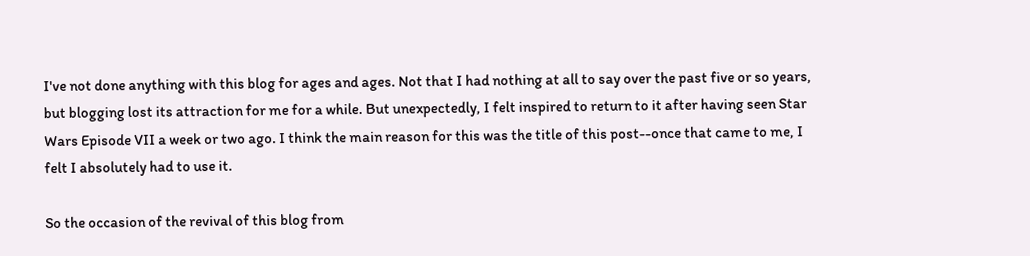I've not done anything with this blog for ages and ages. Not that I had nothing at all to say over the past five or so years, but blogging lost its attraction for me for a while. But unexpectedly, I felt inspired to return to it after having seen Star Wars Episode VII a week or two ago. I think the main reason for this was the title of this post--once that came to me, I felt I absolutely had to use it.

So the occasion of the revival of this blog from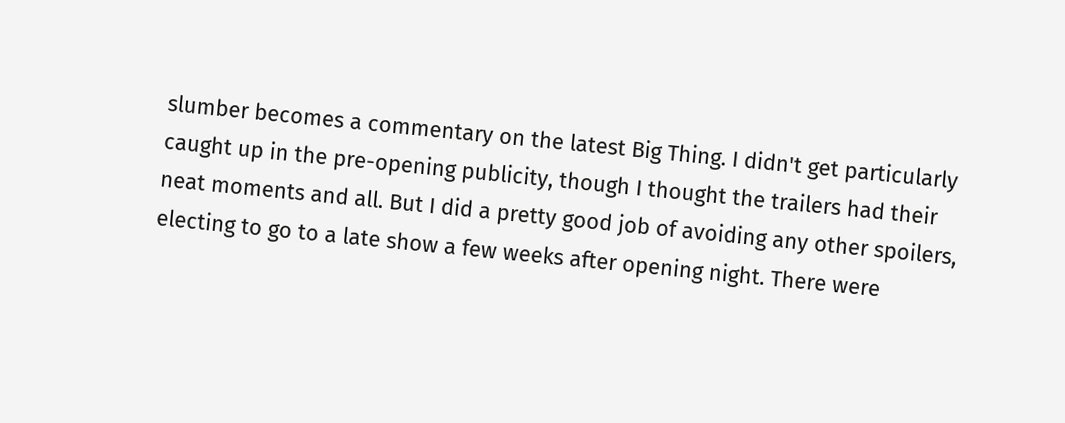slumber becomes a commentary on the latest Big Thing. I didn't get particularly caught up in the pre-opening publicity, though I thought the trailers had their neat moments and all. But I did a pretty good job of avoiding any other spoilers, electing to go to a late show a few weeks after opening night. There were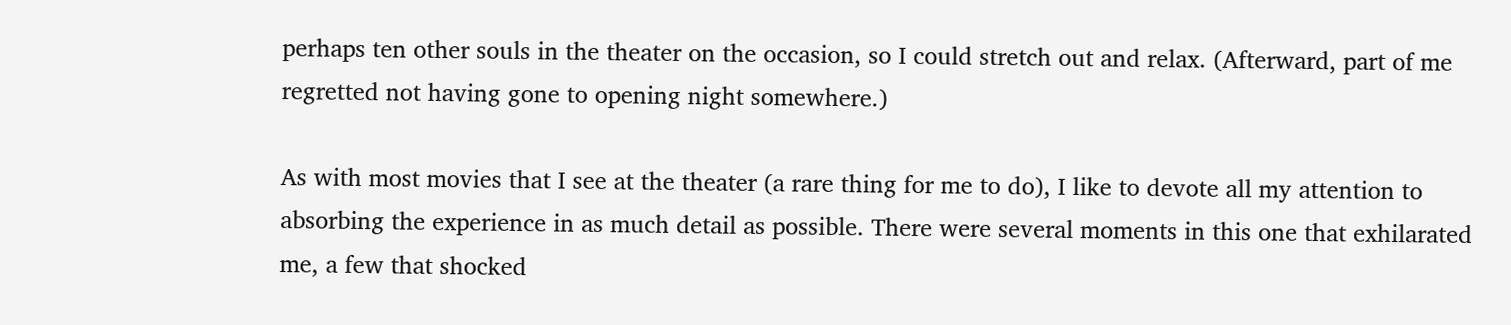perhaps ten other souls in the theater on the occasion, so I could stretch out and relax. (Afterward, part of me regretted not having gone to opening night somewhere.)

As with most movies that I see at the theater (a rare thing for me to do), I like to devote all my attention to absorbing the experience in as much detail as possible. There were several moments in this one that exhilarated me, a few that shocked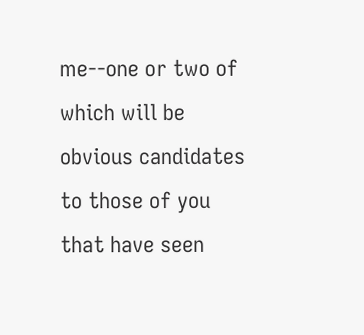me--one or two of which will be obvious candidates to those of you that have seen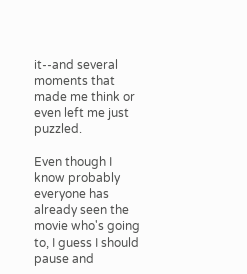it--and several moments that made me think or even left me just puzzled.

Even though I know probably everyone has already seen the movie who's going to, I guess I should pause and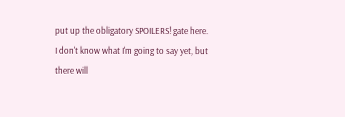put up the obligatory SPOILERS! gate here. I don't know what I'm going to say yet, but there will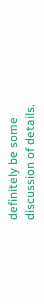definitely be some discussion of details.